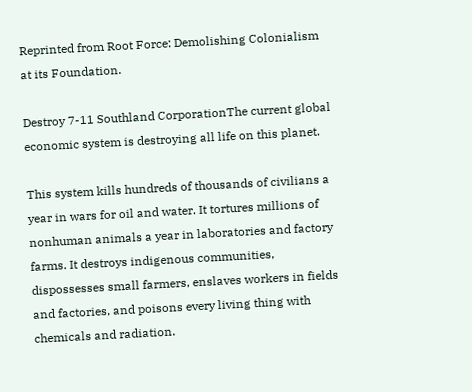Reprinted from Root Force: Demolishing Colonialism at its Foundation.

Destroy 7-11 Southland CorporationThe current global economic system is destroying all life on this planet.

This system kills hundreds of thousands of civilians a year in wars for oil and water. It tortures millions of nonhuman animals a year in laboratories and factory farms. It destroys indigenous communities, dispossesses small farmers, enslaves workers in fields and factories, and poisons every living thing with chemicals and radiation.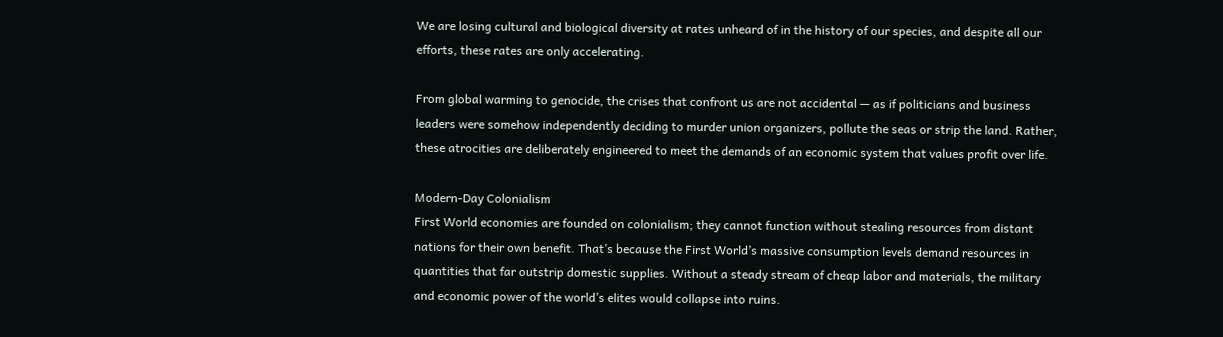We are losing cultural and biological diversity at rates unheard of in the history of our species, and despite all our efforts, these rates are only accelerating.

From global warming to genocide, the crises that confront us are not accidental — as if politicians and business leaders were somehow independently deciding to murder union organizers, pollute the seas or strip the land. Rather, these atrocities are deliberately engineered to meet the demands of an economic system that values profit over life.

Modern-Day Colonialism
First World economies are founded on colonialism; they cannot function without stealing resources from distant nations for their own benefit. That’s because the First World’s massive consumption levels demand resources in quantities that far outstrip domestic supplies. Without a steady stream of cheap labor and materials, the military and economic power of the world’s elites would collapse into ruins.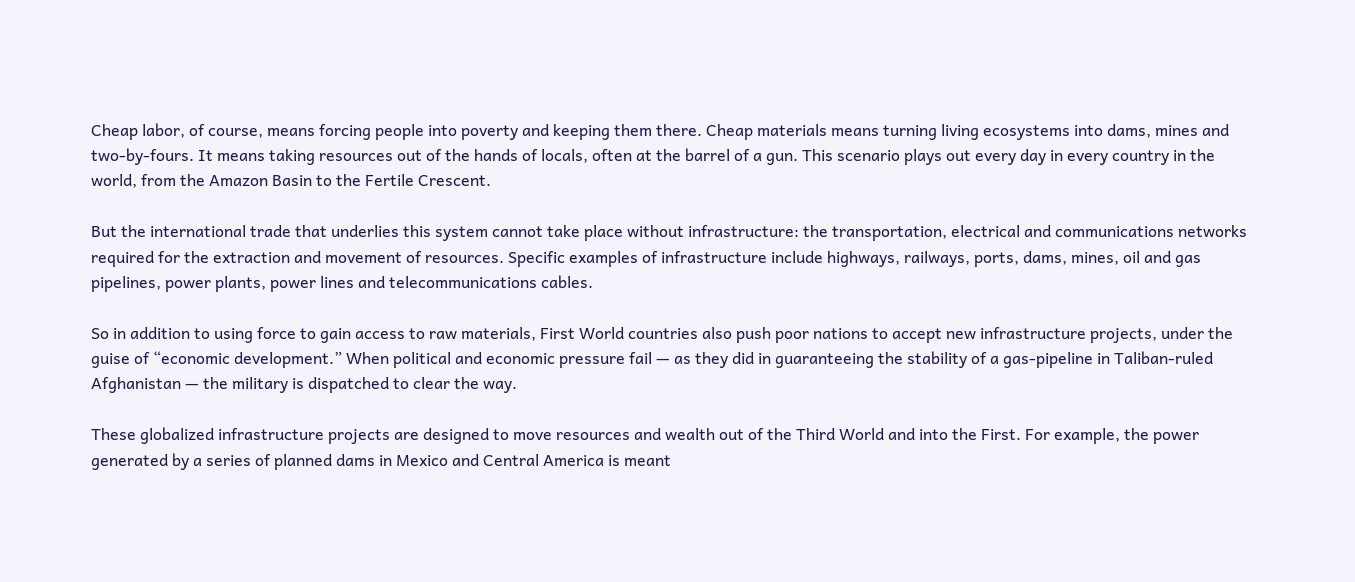Cheap labor, of course, means forcing people into poverty and keeping them there. Cheap materials means turning living ecosystems into dams, mines and two-by-fours. It means taking resources out of the hands of locals, often at the barrel of a gun. This scenario plays out every day in every country in the world, from the Amazon Basin to the Fertile Crescent.

But the international trade that underlies this system cannot take place without infrastructure: the transportation, electrical and communications networks required for the extraction and movement of resources. Specific examples of infrastructure include highways, railways, ports, dams, mines, oil and gas pipelines, power plants, power lines and telecommunications cables.

So in addition to using force to gain access to raw materials, First World countries also push poor nations to accept new infrastructure projects, under the guise of “economic development.” When political and economic pressure fail — as they did in guaranteeing the stability of a gas-pipeline in Taliban-ruled Afghanistan — the military is dispatched to clear the way.

These globalized infrastructure projects are designed to move resources and wealth out of the Third World and into the First. For example, the power generated by a series of planned dams in Mexico and Central America is meant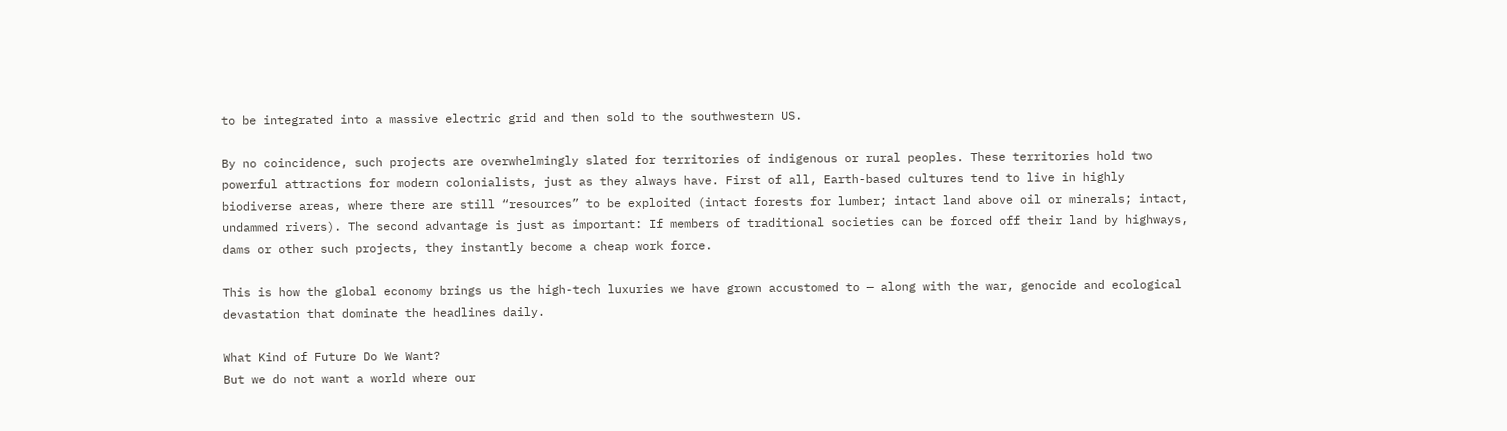to be integrated into a massive electric grid and then sold to the southwestern US.

By no coincidence, such projects are overwhelmingly slated for territories of indigenous or rural peoples. These territories hold two powerful attractions for modern colonialists, just as they always have. First of all, Earth-based cultures tend to live in highly biodiverse areas, where there are still “resources” to be exploited (intact forests for lumber; intact land above oil or minerals; intact, undammed rivers). The second advantage is just as important: If members of traditional societies can be forced off their land by highways, dams or other such projects, they instantly become a cheap work force.

This is how the global economy brings us the high-tech luxuries we have grown accustomed to — along with the war, genocide and ecological devastation that dominate the headlines daily.

What Kind of Future Do We Want?
But we do not want a world where our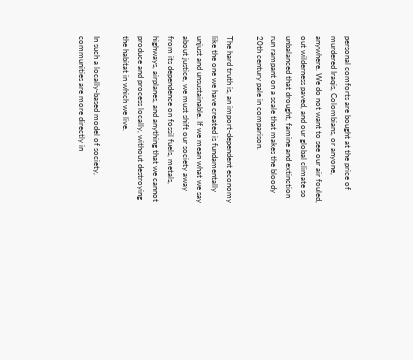personal comforts are bought at the price of murdered Iraqis, Colombians, or anyone, anywhere. We do not want to see our air fouled, out wilderness paved, and our global climate so unbalanced that drought, famine and extinction run rampant on a scale that makes the bloody 20th century pale in comparison.

The hard truth is, an import-dependent economy like the one we have created is fundamentally unjust and unsustainable. If we mean what we say about justice, we must shift our society away from its dependence on fossil fuels, metals, highways, airplanes, and anything that we cannot produce and process locally, without destroying the habitat in which we live.

In such a locally-based model of society, communities are more directly in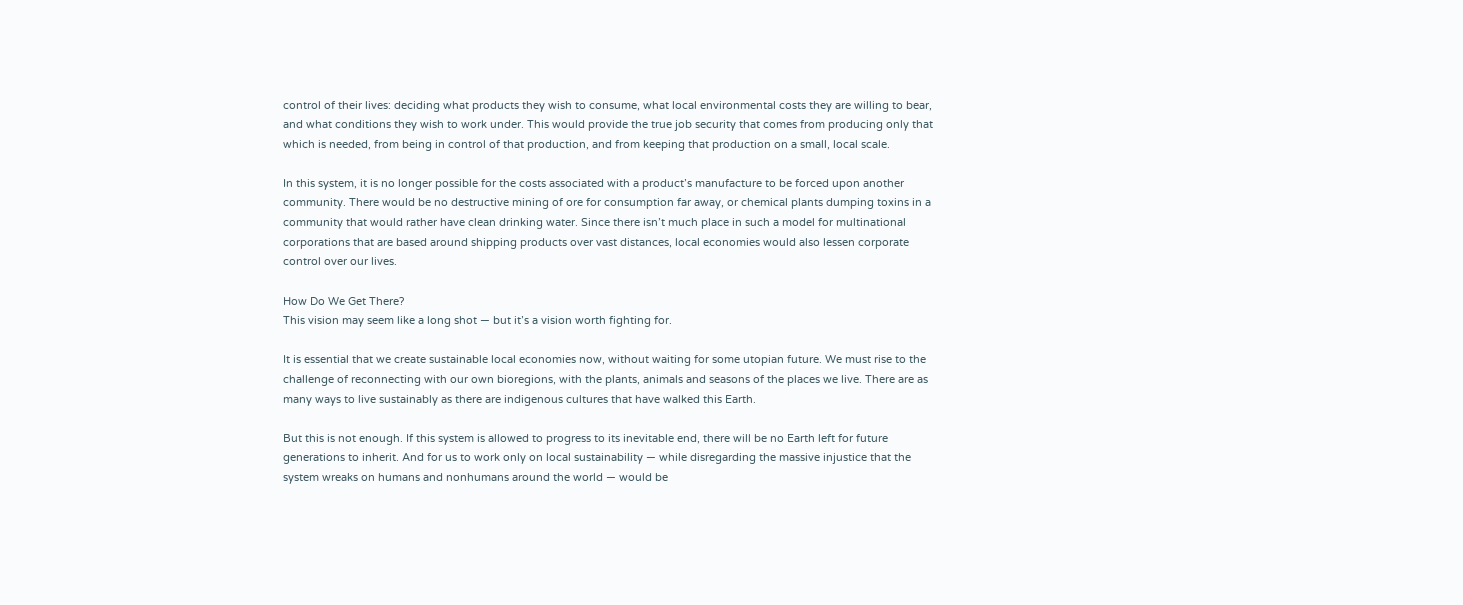control of their lives: deciding what products they wish to consume, what local environmental costs they are willing to bear, and what conditions they wish to work under. This would provide the true job security that comes from producing only that which is needed, from being in control of that production, and from keeping that production on a small, local scale.

In this system, it is no longer possible for the costs associated with a product’s manufacture to be forced upon another community. There would be no destructive mining of ore for consumption far away, or chemical plants dumping toxins in a community that would rather have clean drinking water. Since there isn’t much place in such a model for multinational corporations that are based around shipping products over vast distances, local economies would also lessen corporate control over our lives.

How Do We Get There?
This vision may seem like a long shot — but it’s a vision worth fighting for.

It is essential that we create sustainable local economies now, without waiting for some utopian future. We must rise to the challenge of reconnecting with our own bioregions, with the plants, animals and seasons of the places we live. There are as many ways to live sustainably as there are indigenous cultures that have walked this Earth.

But this is not enough. If this system is allowed to progress to its inevitable end, there will be no Earth left for future generations to inherit. And for us to work only on local sustainability — while disregarding the massive injustice that the system wreaks on humans and nonhumans around the world — would be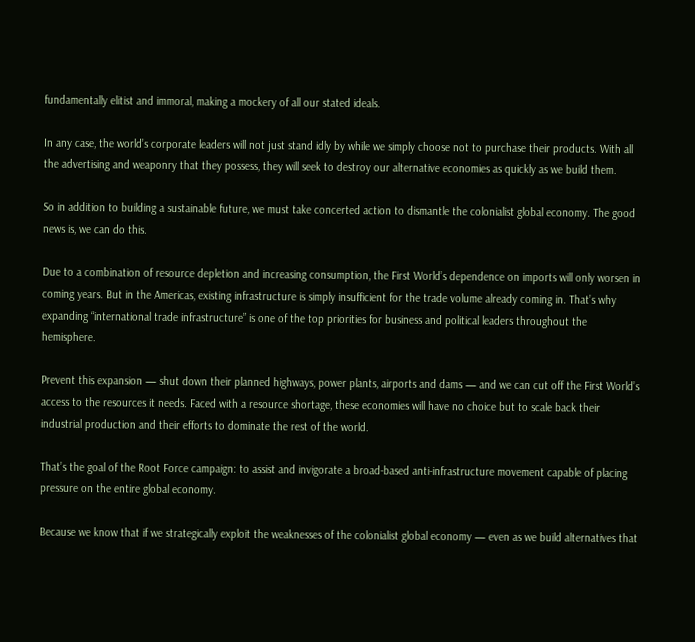fundamentally elitist and immoral, making a mockery of all our stated ideals.

In any case, the world’s corporate leaders will not just stand idly by while we simply choose not to purchase their products. With all the advertising and weaponry that they possess, they will seek to destroy our alternative economies as quickly as we build them.

So in addition to building a sustainable future, we must take concerted action to dismantle the colonialist global economy. The good news is, we can do this.

Due to a combination of resource depletion and increasing consumption, the First World’s dependence on imports will only worsen in coming years. But in the Americas, existing infrastructure is simply insufficient for the trade volume already coming in. That’s why expanding “international trade infrastructure” is one of the top priorities for business and political leaders throughout the hemisphere.

Prevent this expansion — shut down their planned highways, power plants, airports and dams — and we can cut off the First World’s access to the resources it needs. Faced with a resource shortage, these economies will have no choice but to scale back their industrial production and their efforts to dominate the rest of the world.

That’s the goal of the Root Force campaign: to assist and invigorate a broad-based anti-infrastructure movement capable of placing pressure on the entire global economy.

Because we know that if we strategically exploit the weaknesses of the colonialist global economy — even as we build alternatives that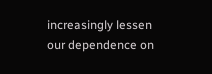increasingly lessen our dependence on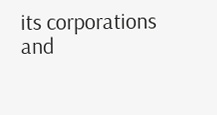its corporations and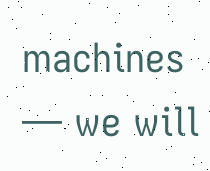machines — we will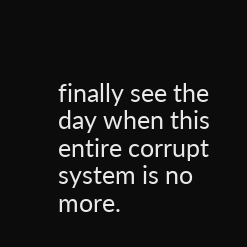finally see the day when this entire corrupt system is no more.